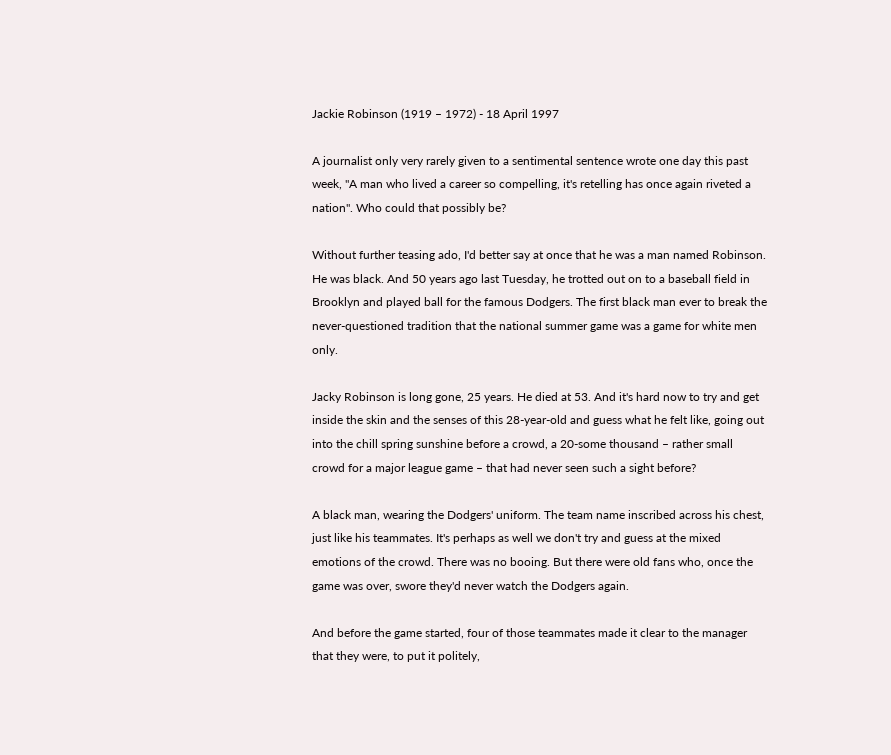Jackie Robinson (1919 – 1972) - 18 April 1997

A journalist only very rarely given to a sentimental sentence wrote one day this past week, "A man who lived a career so compelling, it's retelling has once again riveted a nation". Who could that possibly be?

Without further teasing ado, I'd better say at once that he was a man named Robinson. He was black. And 50 years ago last Tuesday, he trotted out on to a baseball field in Brooklyn and played ball for the famous Dodgers. The first black man ever to break the never-questioned tradition that the national summer game was a game for white men only.

Jacky Robinson is long gone, 25 years. He died at 53. And it's hard now to try and get inside the skin and the senses of this 28-year-old and guess what he felt like, going out into the chill spring sunshine before a crowd, a 20-some thousand – rather small crowd for a major league game – that had never seen such a sight before?

A black man, wearing the Dodgers' uniform. The team name inscribed across his chest, just like his teammates. It's perhaps as well we don't try and guess at the mixed emotions of the crowd. There was no booing. But there were old fans who, once the game was over, swore they'd never watch the Dodgers again.

And before the game started, four of those teammates made it clear to the manager that they were, to put it politely,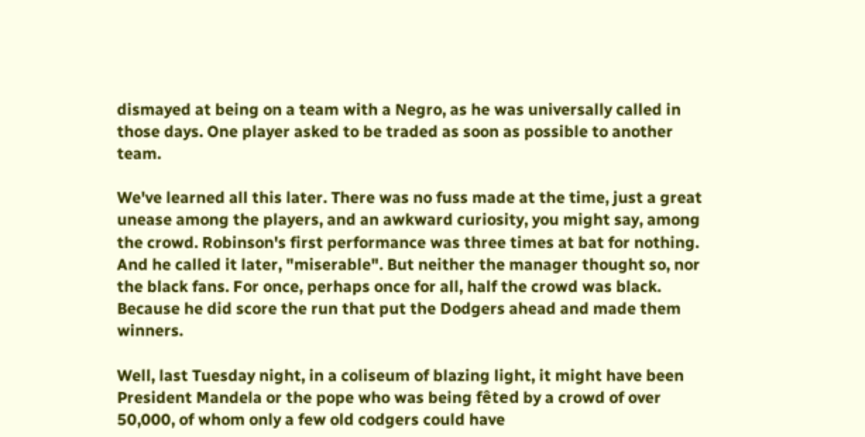dismayed at being on a team with a Negro, as he was universally called in those days. One player asked to be traded as soon as possible to another team.

We've learned all this later. There was no fuss made at the time, just a great unease among the players, and an awkward curiosity, you might say, among the crowd. Robinson's first performance was three times at bat for nothing. And he called it later, "miserable". But neither the manager thought so, nor the black fans. For once, perhaps once for all, half the crowd was black. Because he did score the run that put the Dodgers ahead and made them winners.

Well, last Tuesday night, in a coliseum of blazing light, it might have been President Mandela or the pope who was being fêted by a crowd of over 50,000, of whom only a few old codgers could have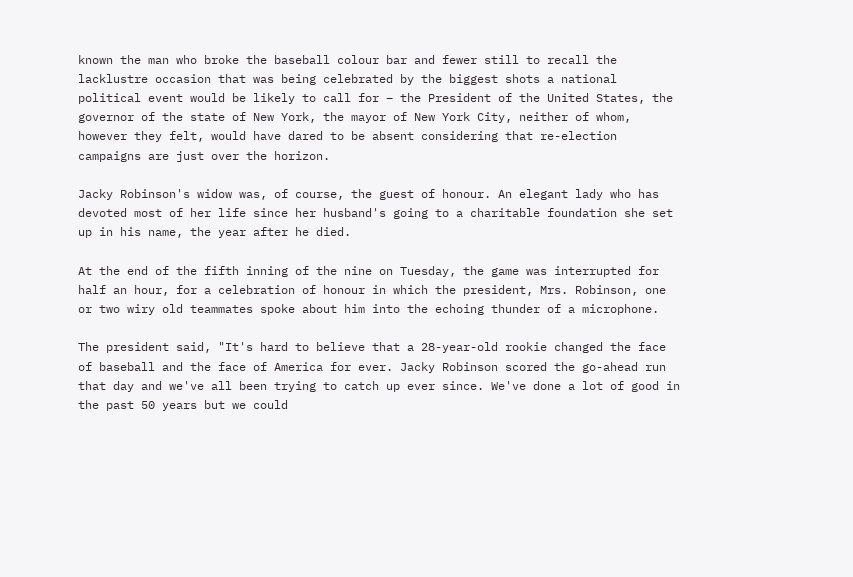known the man who broke the baseball colour bar and fewer still to recall the lacklustre occasion that was being celebrated by the biggest shots a national political event would be likely to call for – the President of the United States, the governor of the state of New York, the mayor of New York City, neither of whom, however they felt, would have dared to be absent considering that re-election campaigns are just over the horizon.

Jacky Robinson's widow was, of course, the guest of honour. An elegant lady who has devoted most of her life since her husband's going to a charitable foundation she set up in his name, the year after he died.

At the end of the fifth inning of the nine on Tuesday, the game was interrupted for half an hour, for a celebration of honour in which the president, Mrs. Robinson, one or two wiry old teammates spoke about him into the echoing thunder of a microphone.

The president said, "It's hard to believe that a 28-year-old rookie changed the face of baseball and the face of America for ever. Jacky Robinson scored the go-ahead run that day and we've all been trying to catch up ever since. We've done a lot of good in the past 50 years but we could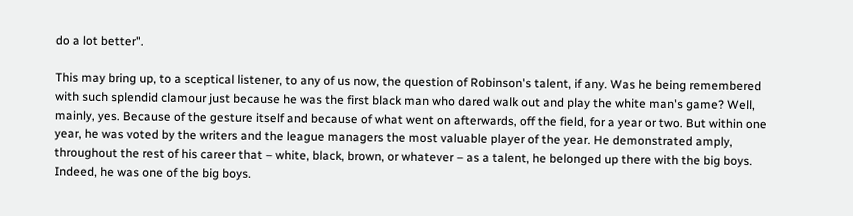do a lot better".

This may bring up, to a sceptical listener, to any of us now, the question of Robinson's talent, if any. Was he being remembered with such splendid clamour just because he was the first black man who dared walk out and play the white man's game? Well, mainly, yes. Because of the gesture itself and because of what went on afterwards, off the field, for a year or two. But within one year, he was voted by the writers and the league managers the most valuable player of the year. He demonstrated amply, throughout the rest of his career that – white, black, brown, or whatever – as a talent, he belonged up there with the big boys. Indeed, he was one of the big boys.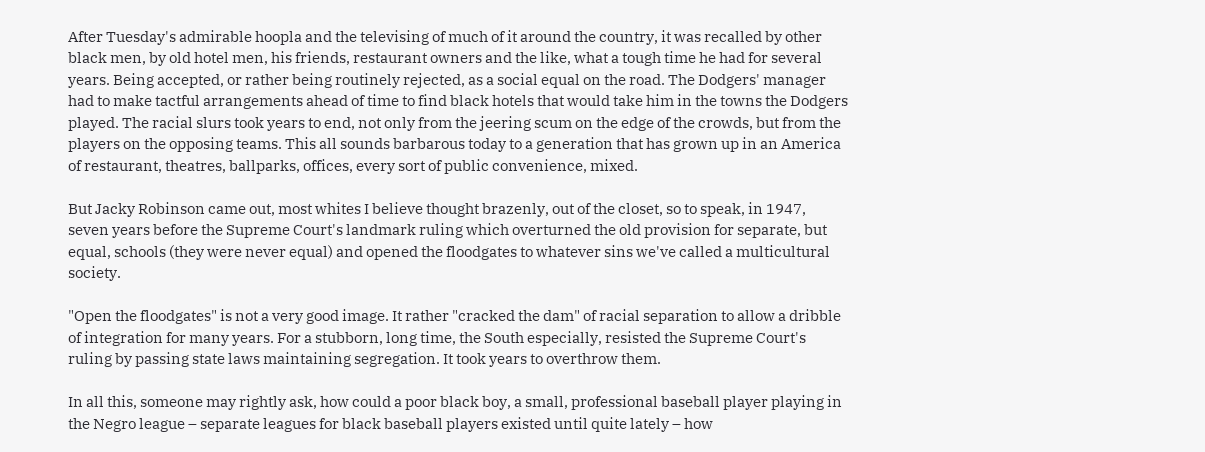After Tuesday's admirable hoopla and the televising of much of it around the country, it was recalled by other black men, by old hotel men, his friends, restaurant owners and the like, what a tough time he had for several years. Being accepted, or rather being routinely rejected, as a social equal on the road. The Dodgers' manager had to make tactful arrangements ahead of time to find black hotels that would take him in the towns the Dodgers played. The racial slurs took years to end, not only from the jeering scum on the edge of the crowds, but from the players on the opposing teams. This all sounds barbarous today to a generation that has grown up in an America of restaurant, theatres, ballparks, offices, every sort of public convenience, mixed.

But Jacky Robinson came out, most whites I believe thought brazenly, out of the closet, so to speak, in 1947, seven years before the Supreme Court's landmark ruling which overturned the old provision for separate, but equal, schools (they were never equal) and opened the floodgates to whatever sins we've called a multicultural society.

"Open the floodgates" is not a very good image. It rather "cracked the dam" of racial separation to allow a dribble of integration for many years. For a stubborn, long time, the South especially, resisted the Supreme Court's ruling by passing state laws maintaining segregation. It took years to overthrow them.

In all this, someone may rightly ask, how could a poor black boy, a small, professional baseball player playing in the Negro league – separate leagues for black baseball players existed until quite lately – how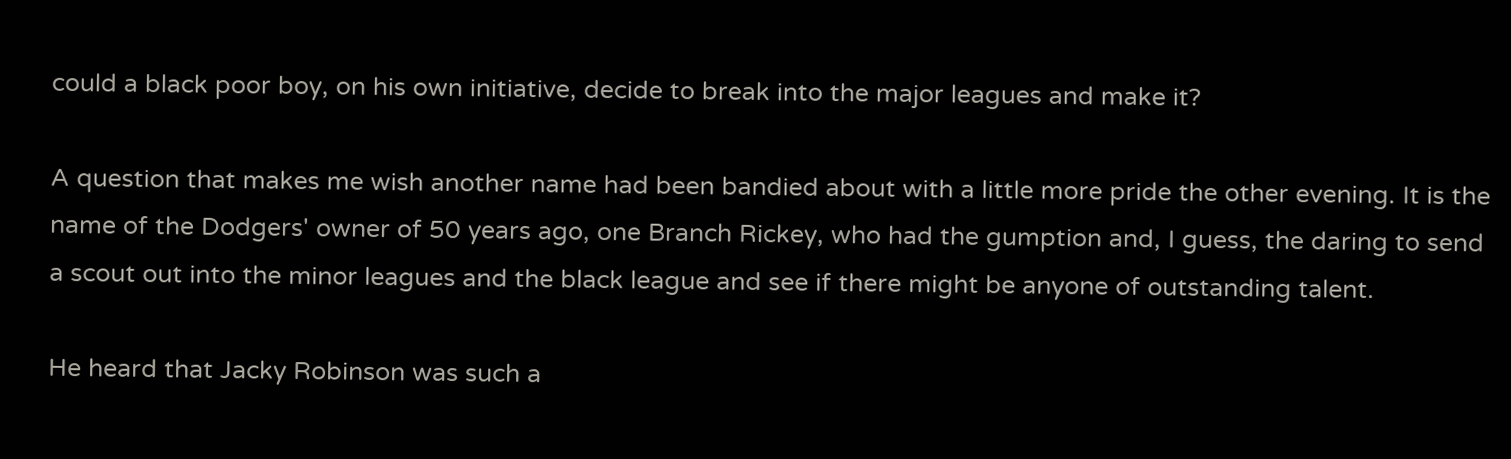could a black poor boy, on his own initiative, decide to break into the major leagues and make it?

A question that makes me wish another name had been bandied about with a little more pride the other evening. It is the name of the Dodgers' owner of 50 years ago, one Branch Rickey, who had the gumption and, I guess, the daring to send a scout out into the minor leagues and the black league and see if there might be anyone of outstanding talent.

He heard that Jacky Robinson was such a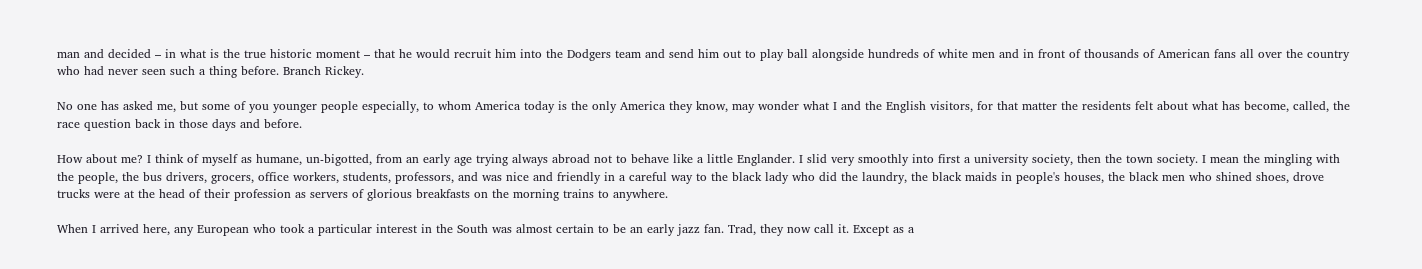man and decided – in what is the true historic moment – that he would recruit him into the Dodgers team and send him out to play ball alongside hundreds of white men and in front of thousands of American fans all over the country who had never seen such a thing before. Branch Rickey.

No one has asked me, but some of you younger people especially, to whom America today is the only America they know, may wonder what I and the English visitors, for that matter the residents felt about what has become, called, the race question back in those days and before.

How about me? I think of myself as humane, un-bigotted, from an early age trying always abroad not to behave like a little Englander. I slid very smoothly into first a university society, then the town society. I mean the mingling with the people, the bus drivers, grocers, office workers, students, professors, and was nice and friendly in a careful way to the black lady who did the laundry, the black maids in people's houses, the black men who shined shoes, drove trucks were at the head of their profession as servers of glorious breakfasts on the morning trains to anywhere.

When I arrived here, any European who took a particular interest in the South was almost certain to be an early jazz fan. Trad, they now call it. Except as a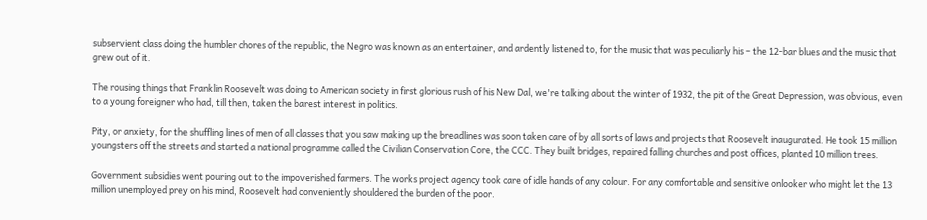subservient class doing the humbler chores of the republic, the Negro was known as an entertainer, and ardently listened to, for the music that was peculiarly his – the 12-bar blues and the music that grew out of it.

The rousing things that Franklin Roosevelt was doing to American society in first glorious rush of his New Dal, we're talking about the winter of 1932, the pit of the Great Depression, was obvious, even to a young foreigner who had, till then, taken the barest interest in politics.

Pity, or anxiety, for the shuffling lines of men of all classes that you saw making up the breadlines was soon taken care of by all sorts of laws and projects that Roosevelt inaugurated. He took 15 million youngsters off the streets and started a national programme called the Civilian Conservation Core, the CCC. They built bridges, repaired falling churches and post offices, planted 10 million trees.

Government subsidies went pouring out to the impoverished farmers. The works project agency took care of idle hands of any colour. For any comfortable and sensitive onlooker who might let the 13 million unemployed prey on his mind, Roosevelt had conveniently shouldered the burden of the poor.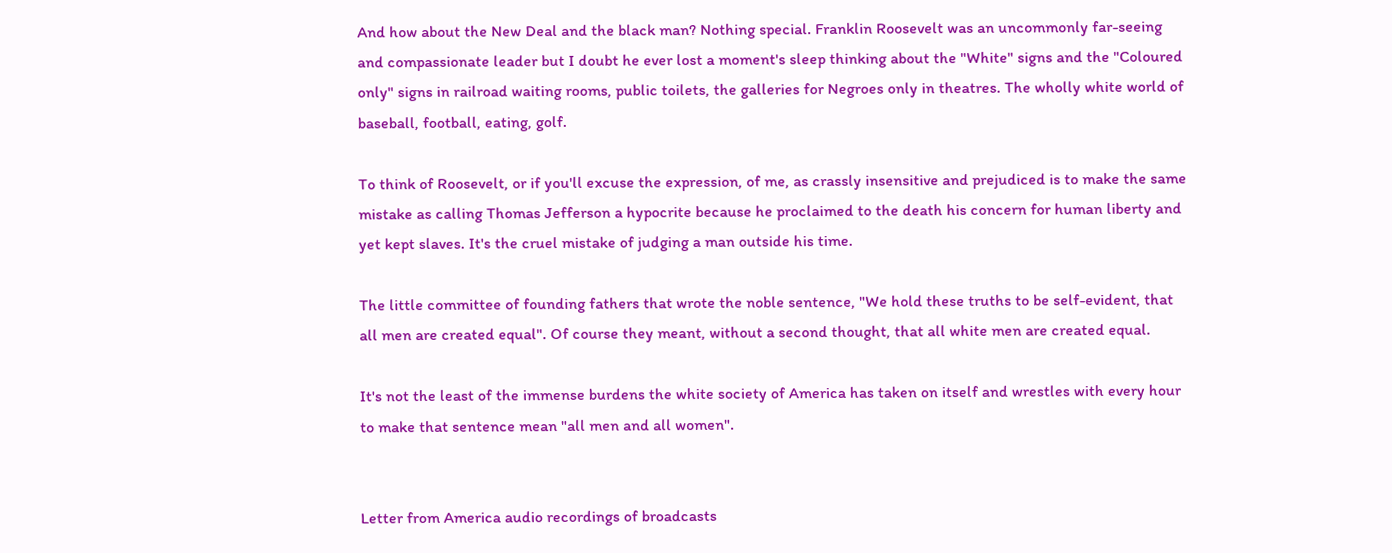And how about the New Deal and the black man? Nothing special. Franklin Roosevelt was an uncommonly far-seeing and compassionate leader but I doubt he ever lost a moment's sleep thinking about the "White" signs and the "Coloured only" signs in railroad waiting rooms, public toilets, the galleries for Negroes only in theatres. The wholly white world of baseball, football, eating, golf.

To think of Roosevelt, or if you'll excuse the expression, of me, as crassly insensitive and prejudiced is to make the same mistake as calling Thomas Jefferson a hypocrite because he proclaimed to the death his concern for human liberty and yet kept slaves. It's the cruel mistake of judging a man outside his time.

The little committee of founding fathers that wrote the noble sentence, "We hold these truths to be self-evident, that all men are created equal". Of course they meant, without a second thought, that all white men are created equal.

It's not the least of the immense burdens the white society of America has taken on itself and wrestles with every hour to make that sentence mean "all men and all women".


Letter from America audio recordings of broadcasts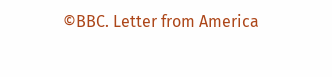©BBC. Letter from America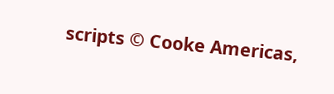scripts © Cooke Americas,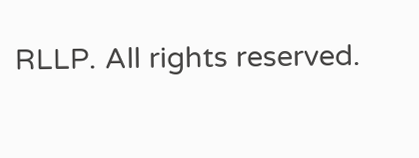RLLP. All rights reserved.